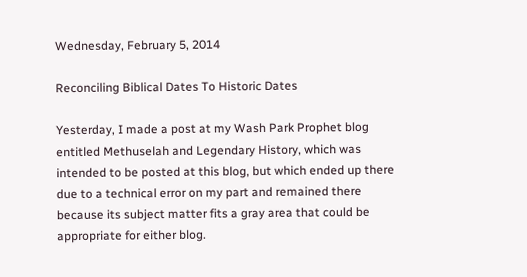Wednesday, February 5, 2014

Reconciling Biblical Dates To Historic Dates

Yesterday, I made a post at my Wash Park Prophet blog entitled Methuselah and Legendary History, which was intended to be posted at this blog, but which ended up there due to a technical error on my part and remained there because its subject matter fits a gray area that could be appropriate for either blog.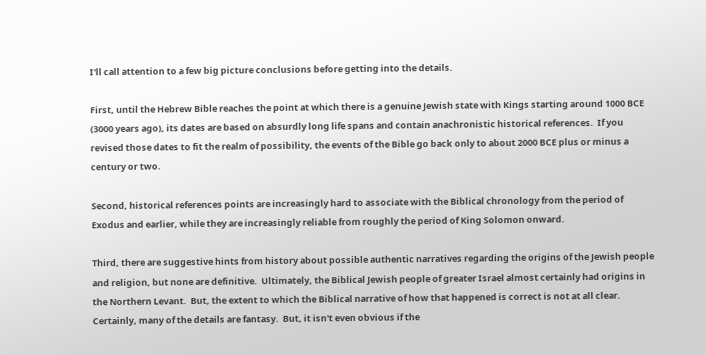I'll call attention to a few big picture conclusions before getting into the details.

First, until the Hebrew Bible reaches the point at which there is a genuine Jewish state with Kings starting around 1000 BCE (3000 years ago), its dates are based on absurdly long life spans and contain anachronistic historical references.  If you revised those dates to fit the realm of possibility, the events of the Bible go back only to about 2000 BCE plus or minus a century or two.

Second, historical references points are increasingly hard to associate with the Biblical chronology from the period of Exodus and earlier, while they are increasingly reliable from roughly the period of King Solomon onward.

Third, there are suggestive hints from history about possible authentic narratives regarding the origins of the Jewish people and religion, but none are definitive.  Ultimately, the Biblical Jewish people of greater Israel almost certainly had origins in the Northern Levant.  But, the extent to which the Biblical narrative of how that happened is correct is not at all clear.  Certainly, many of the details are fantasy.  But, it isn't even obvious if the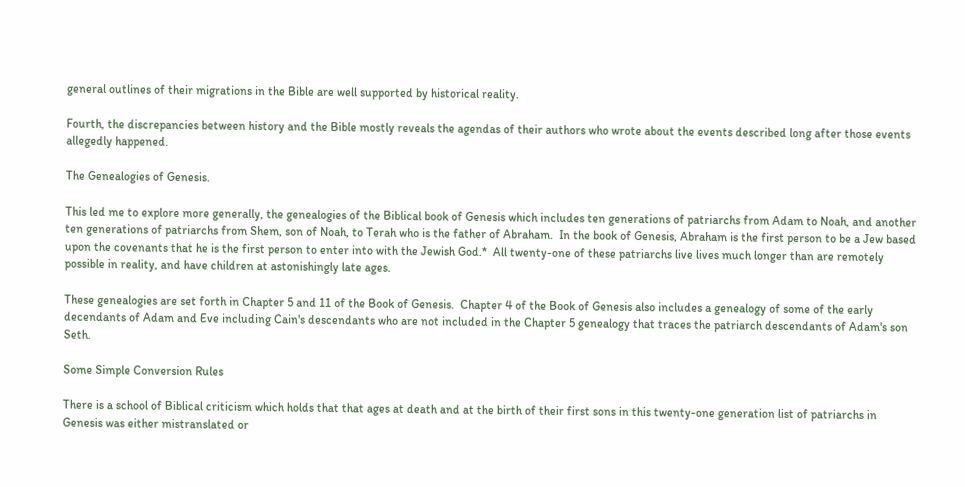general outlines of their migrations in the Bible are well supported by historical reality.

Fourth, the discrepancies between history and the Bible mostly reveals the agendas of their authors who wrote about the events described long after those events allegedly happened.

The Genealogies of Genesis.

This led me to explore more generally, the genealogies of the Biblical book of Genesis which includes ten generations of patriarchs from Adam to Noah, and another ten generations of patriarchs from Shem, son of Noah, to Terah who is the father of Abraham.  In the book of Genesis, Abraham is the first person to be a Jew based upon the covenants that he is the first person to enter into with the Jewish God.*  All twenty-one of these patriarchs live lives much longer than are remotely possible in reality, and have children at astonishingly late ages.

These genealogies are set forth in Chapter 5 and 11 of the Book of Genesis.  Chapter 4 of the Book of Genesis also includes a genealogy of some of the early decendants of Adam and Eve including Cain's descendants who are not included in the Chapter 5 genealogy that traces the patriarch descendants of Adam's son Seth.

Some Simple Conversion Rules

There is a school of Biblical criticism which holds that that ages at death and at the birth of their first sons in this twenty-one generation list of patriarchs in Genesis was either mistranslated or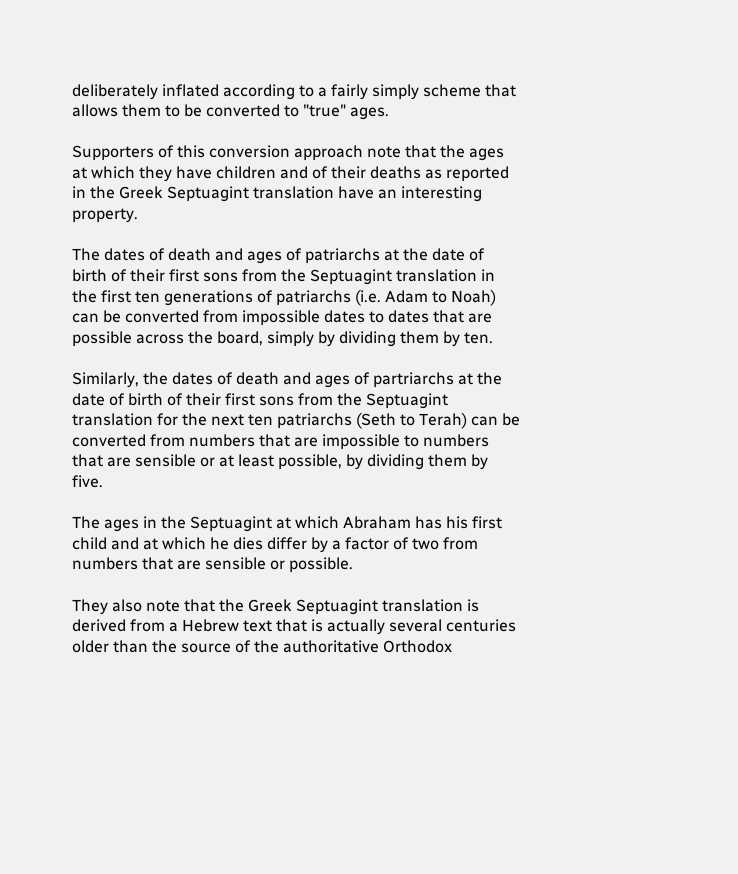deliberately inflated according to a fairly simply scheme that allows them to be converted to "true" ages.

Supporters of this conversion approach note that the ages at which they have children and of their deaths as reported in the Greek Septuagint translation have an interesting property.

The dates of death and ages of patriarchs at the date of birth of their first sons from the Septuagint translation in the first ten generations of patriarchs (i.e. Adam to Noah) can be converted from impossible dates to dates that are possible across the board, simply by dividing them by ten.

Similarly, the dates of death and ages of partriarchs at the date of birth of their first sons from the Septuagint translation for the next ten patriarchs (Seth to Terah) can be converted from numbers that are impossible to numbers that are sensible or at least possible, by dividing them by five.

The ages in the Septuagint at which Abraham has his first child and at which he dies differ by a factor of two from numbers that are sensible or possible.

They also note that the Greek Septuagint translation is derived from a Hebrew text that is actually several centuries older than the source of the authoritative Orthodox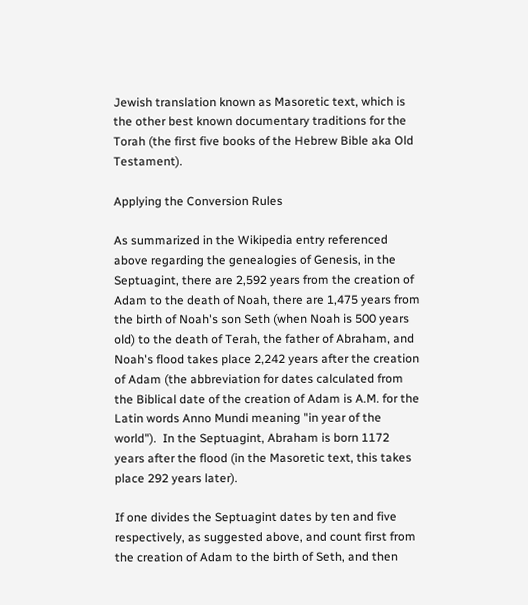Jewish translation known as Masoretic text, which is the other best known documentary traditions for the Torah (the first five books of the Hebrew Bible aka Old Testament).

Applying the Conversion Rules

As summarized in the Wikipedia entry referenced above regarding the genealogies of Genesis, in the Septuagint, there are 2,592 years from the creation of Adam to the death of Noah, there are 1,475 years from the birth of Noah's son Seth (when Noah is 500 years old) to the death of Terah, the father of Abraham, and Noah's flood takes place 2,242 years after the creation of Adam (the abbreviation for dates calculated from the Biblical date of the creation of Adam is A.M. for the Latin words Anno Mundi meaning "in year of the world").  In the Septuagint, Abraham is born 1172 years after the flood (in the Masoretic text, this takes place 292 years later).

If one divides the Septuagint dates by ten and five respectively, as suggested above, and count first from the creation of Adam to the birth of Seth, and then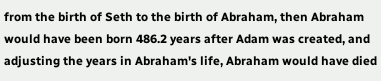from the birth of Seth to the birth of Abraham, then Abraham would have been born 486.2 years after Adam was created, and adjusting the years in Abraham's life, Abraham would have died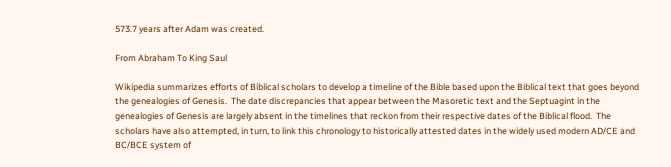573.7 years after Adam was created.

From Abraham To King Saul

Wikipedia summarizes efforts of Biblical scholars to develop a timeline of the Bible based upon the Biblical text that goes beyond the genealogies of Genesis.  The date discrepancies that appear between the Masoretic text and the Septuagint in the genealogies of Genesis are largely absent in the timelines that reckon from their respective dates of the Biblical flood.  The scholars have also attempted, in turn, to link this chronology to historically attested dates in the widely used modern AD/CE and BC/BCE system of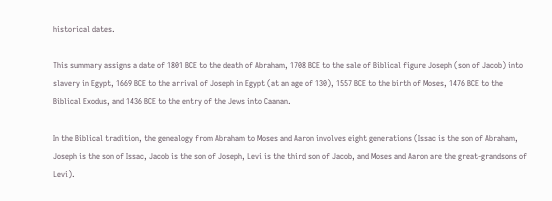historical dates.

This summary assigns a date of 1801 BCE to the death of Abraham, 1708 BCE to the sale of Biblical figure Joseph (son of Jacob) into slavery in Egypt, 1669 BCE to the arrival of Joseph in Egypt (at an age of 130), 1557 BCE to the birth of Moses, 1476 BCE to the Biblical Exodus, and 1436 BCE to the entry of the Jews into Caanan.

In the Biblical tradition, the genealogy from Abraham to Moses and Aaron involves eight generations (Issac is the son of Abraham, Joseph is the son of Issac, Jacob is the son of Joseph, Levi is the third son of Jacob, and Moses and Aaron are the great-grandsons of Levi).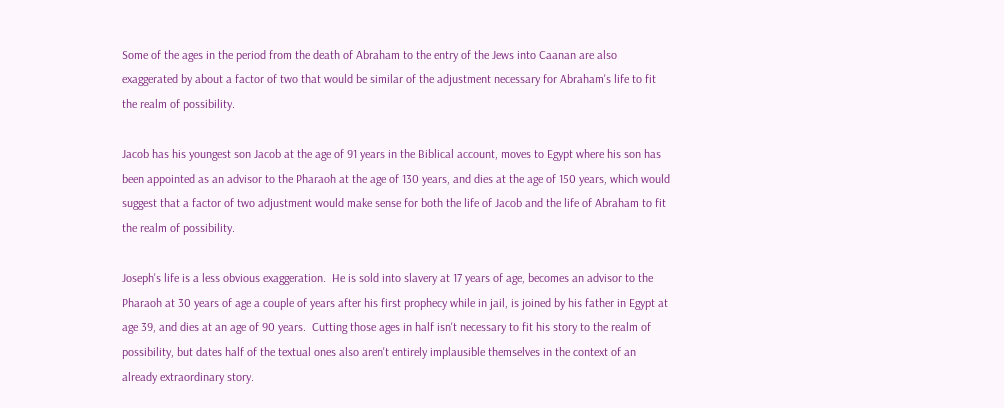Some of the ages in the period from the death of Abraham to the entry of the Jews into Caanan are also exaggerated by about a factor of two that would be similar of the adjustment necessary for Abraham's life to fit the realm of possibility.

Jacob has his youngest son Jacob at the age of 91 years in the Biblical account, moves to Egypt where his son has been appointed as an advisor to the Pharaoh at the age of 130 years, and dies at the age of 150 years, which would suggest that a factor of two adjustment would make sense for both the life of Jacob and the life of Abraham to fit the realm of possibility.

Joseph's life is a less obvious exaggeration.  He is sold into slavery at 17 years of age, becomes an advisor to the Pharaoh at 30 years of age a couple of years after his first prophecy while in jail, is joined by his father in Egypt at age 39, and dies at an age of 90 years.  Cutting those ages in half isn't necessary to fit his story to the realm of possibility, but dates half of the textual ones also aren't entirely implausible themselves in the context of an already extraordinary story.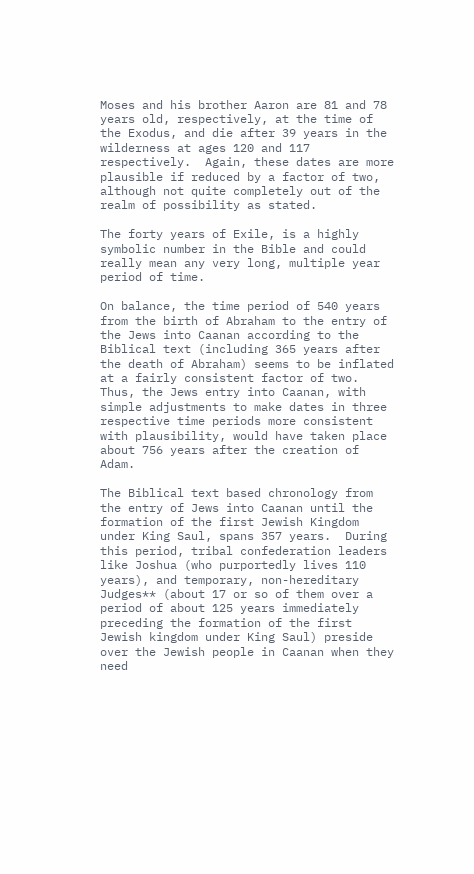Moses and his brother Aaron are 81 and 78 years old, respectively, at the time of the Exodus, and die after 39 years in the wilderness at ages 120 and 117 respectively.  Again, these dates are more plausible if reduced by a factor of two, although not quite completely out of the realm of possibility as stated.

The forty years of Exile, is a highly symbolic number in the Bible and could really mean any very long, multiple year period of time.

On balance, the time period of 540 years from the birth of Abraham to the entry of the Jews into Caanan according to the Biblical text (including 365 years after the death of Abraham) seems to be inflated at a fairly consistent factor of two.  Thus, the Jews entry into Caanan, with simple adjustments to make dates in three respective time periods more consistent with plausibility, would have taken place about 756 years after the creation of Adam.

The Biblical text based chronology from the entry of Jews into Caanan until the formation of the first Jewish Kingdom under King Saul, spans 357 years.  During this period, tribal confederation leaders like Joshua (who purportedly lives 110 years), and temporary, non-hereditary Judges** (about 17 or so of them over a period of about 125 years immediately preceding the formation of the first Jewish kingdom under King Saul) preside over the Jewish people in Caanan when they need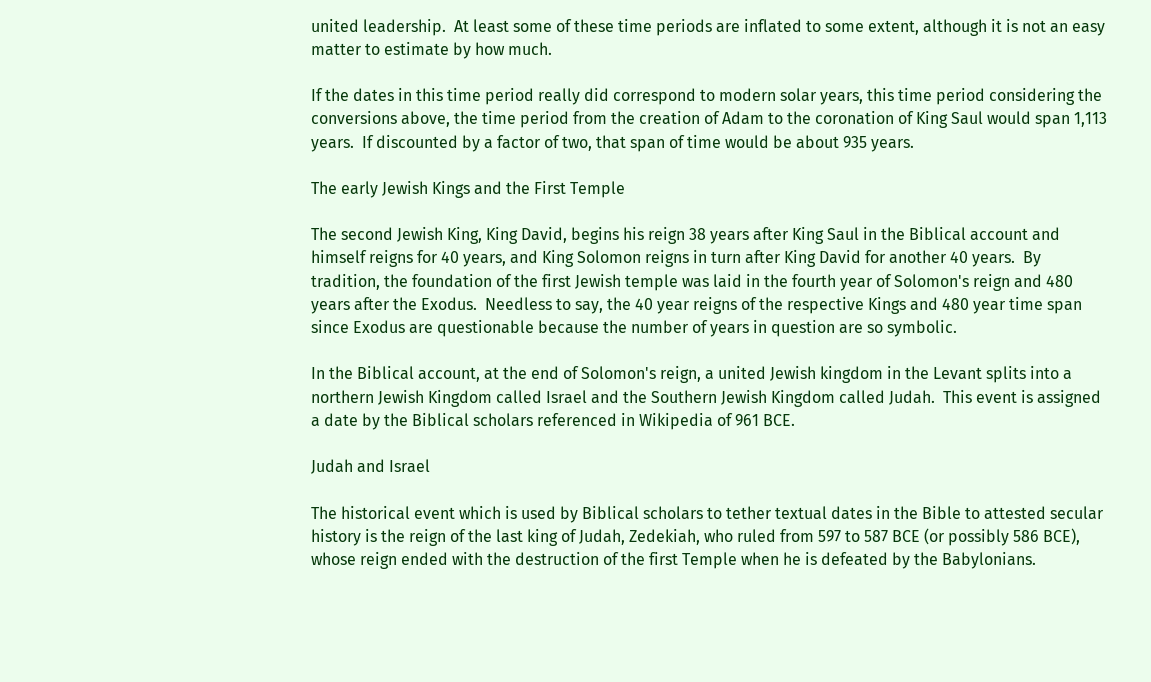united leadership.  At least some of these time periods are inflated to some extent, although it is not an easy matter to estimate by how much.

If the dates in this time period really did correspond to modern solar years, this time period considering the conversions above, the time period from the creation of Adam to the coronation of King Saul would span 1,113 years.  If discounted by a factor of two, that span of time would be about 935 years.

The early Jewish Kings and the First Temple

The second Jewish King, King David, begins his reign 38 years after King Saul in the Biblical account and himself reigns for 40 years, and King Solomon reigns in turn after King David for another 40 years.  By tradition, the foundation of the first Jewish temple was laid in the fourth year of Solomon's reign and 480 years after the Exodus.  Needless to say, the 40 year reigns of the respective Kings and 480 year time span since Exodus are questionable because the number of years in question are so symbolic.

In the Biblical account, at the end of Solomon's reign, a united Jewish kingdom in the Levant splits into a northern Jewish Kingdom called Israel and the Southern Jewish Kingdom called Judah.  This event is assigned a date by the Biblical scholars referenced in Wikipedia of 961 BCE.

Judah and Israel

The historical event which is used by Biblical scholars to tether textual dates in the Bible to attested secular history is the reign of the last king of Judah, Zedekiah, who ruled from 597 to 587 BCE (or possibly 586 BCE), whose reign ended with the destruction of the first Temple when he is defeated by the Babylonians.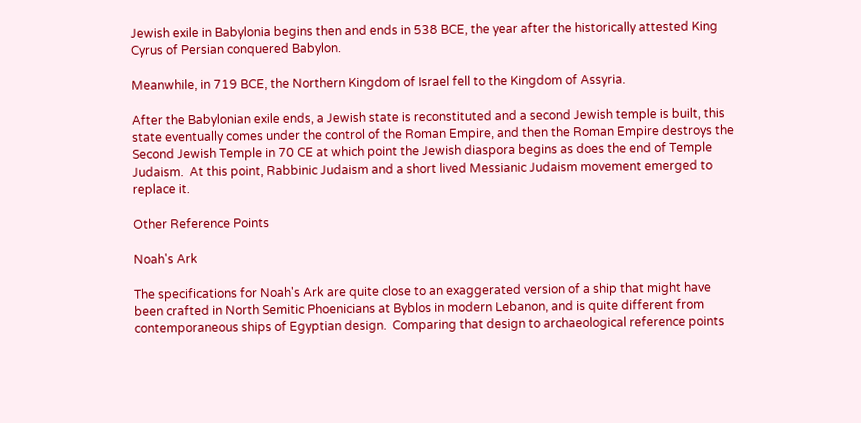Jewish exile in Babylonia begins then and ends in 538 BCE, the year after the historically attested King Cyrus of Persian conquered Babylon.

Meanwhile, in 719 BCE, the Northern Kingdom of Israel fell to the Kingdom of Assyria.

After the Babylonian exile ends, a Jewish state is reconstituted and a second Jewish temple is built, this state eventually comes under the control of the Roman Empire, and then the Roman Empire destroys the Second Jewish Temple in 70 CE at which point the Jewish diaspora begins as does the end of Temple Judaism.  At this point, Rabbinic Judaism and a short lived Messianic Judaism movement emerged to replace it.

Other Reference Points

Noah's Ark

The specifications for Noah's Ark are quite close to an exaggerated version of a ship that might have been crafted in North Semitic Phoenicians at Byblos in modern Lebanon, and is quite different from contemporaneous ships of Egyptian design.  Comparing that design to archaeological reference points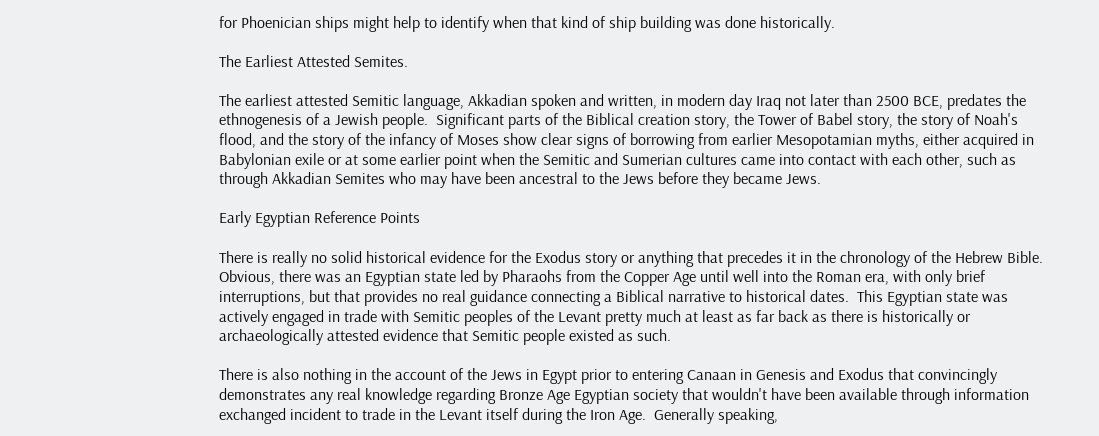for Phoenician ships might help to identify when that kind of ship building was done historically.

The Earliest Attested Semites.

The earliest attested Semitic language, Akkadian spoken and written, in modern day Iraq not later than 2500 BCE, predates the ethnogenesis of a Jewish people.  Significant parts of the Biblical creation story, the Tower of Babel story, the story of Noah's flood, and the story of the infancy of Moses show clear signs of borrowing from earlier Mesopotamian myths, either acquired in Babylonian exile or at some earlier point when the Semitic and Sumerian cultures came into contact with each other, such as through Akkadian Semites who may have been ancestral to the Jews before they became Jews.

Early Egyptian Reference Points

There is really no solid historical evidence for the Exodus story or anything that precedes it in the chronology of the Hebrew Bible.  Obvious, there was an Egyptian state led by Pharaohs from the Copper Age until well into the Roman era, with only brief interruptions, but that provides no real guidance connecting a Biblical narrative to historical dates.  This Egyptian state was actively engaged in trade with Semitic peoples of the Levant pretty much at least as far back as there is historically or archaeologically attested evidence that Semitic people existed as such.

There is also nothing in the account of the Jews in Egypt prior to entering Canaan in Genesis and Exodus that convincingly demonstrates any real knowledge regarding Bronze Age Egyptian society that wouldn't have been available through information exchanged incident to trade in the Levant itself during the Iron Age.  Generally speaking,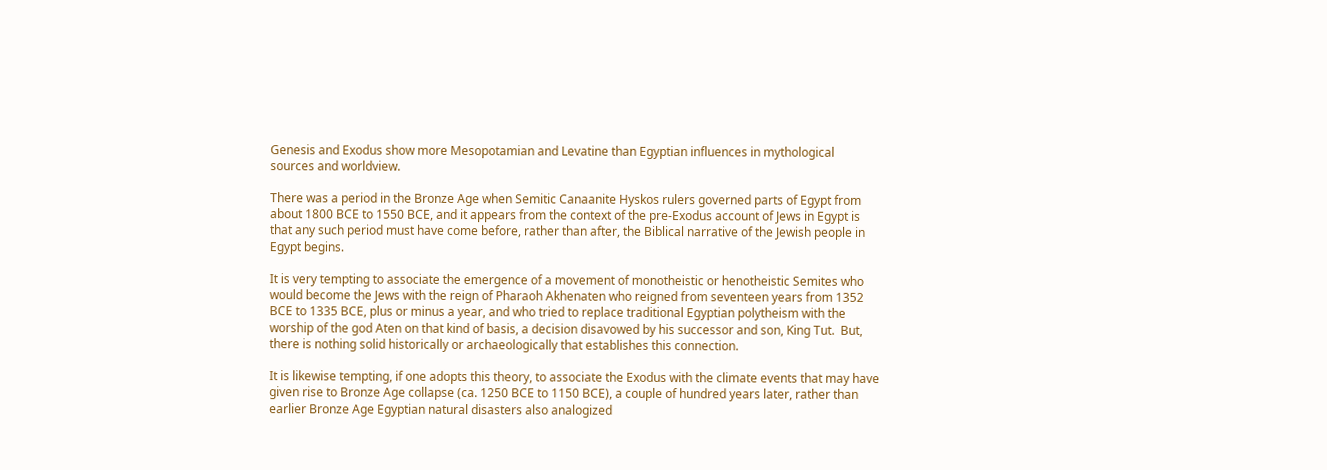Genesis and Exodus show more Mesopotamian and Levatine than Egyptian influences in mythological sources and worldview.

There was a period in the Bronze Age when Semitic Canaanite Hyskos rulers governed parts of Egypt from about 1800 BCE to 1550 BCE, and it appears from the context of the pre-Exodus account of Jews in Egypt is that any such period must have come before, rather than after, the Biblical narrative of the Jewish people in Egypt begins.

It is very tempting to associate the emergence of a movement of monotheistic or henotheistic Semites who would become the Jews with the reign of Pharaoh Akhenaten who reigned from seventeen years from 1352 BCE to 1335 BCE, plus or minus a year, and who tried to replace traditional Egyptian polytheism with the worship of the god Aten on that kind of basis, a decision disavowed by his successor and son, King Tut.  But, there is nothing solid historically or archaeologically that establishes this connection.

It is likewise tempting, if one adopts this theory, to associate the Exodus with the climate events that may have given rise to Bronze Age collapse (ca. 1250 BCE to 1150 BCE), a couple of hundred years later, rather than earlier Bronze Age Egyptian natural disasters also analogized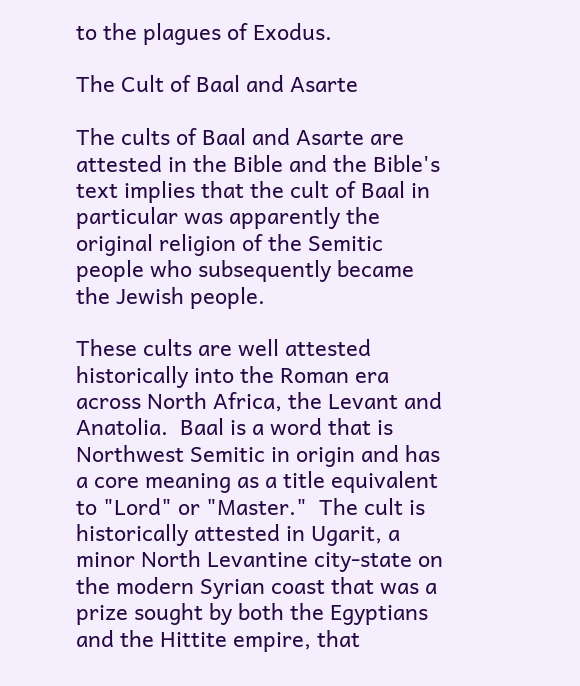to the plagues of Exodus.

The Cult of Baal and Asarte

The cults of Baal and Asarte are attested in the Bible and the Bible's text implies that the cult of Baal in particular was apparently the original religion of the Semitic people who subsequently became the Jewish people.

These cults are well attested historically into the Roman era across North Africa, the Levant and Anatolia.  Baal is a word that is Northwest Semitic in origin and has a core meaning as a title equivalent to "Lord" or "Master."  The cult is historically attested in Ugarit, a minor North Levantine city-state on the modern Syrian coast that was a prize sought by both the Egyptians and the Hittite empire, that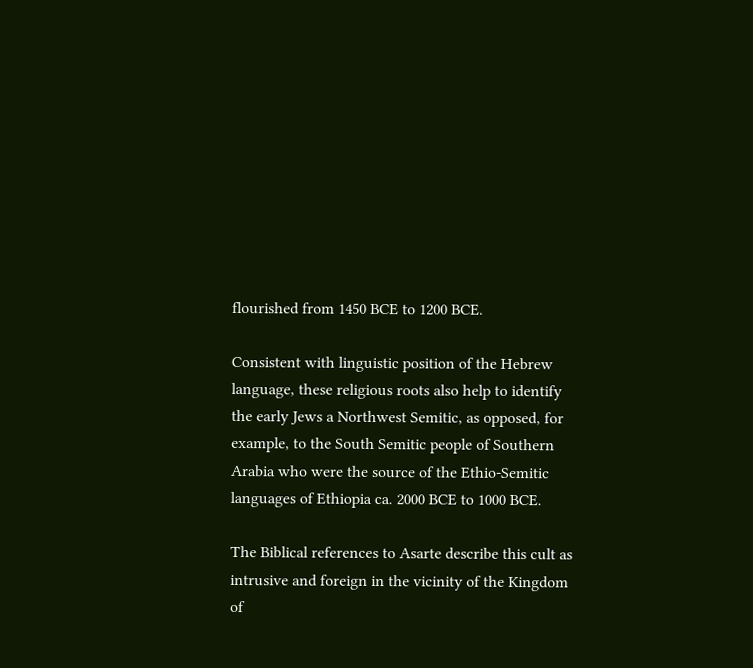flourished from 1450 BCE to 1200 BCE.

Consistent with linguistic position of the Hebrew language, these religious roots also help to identify the early Jews a Northwest Semitic, as opposed, for example, to the South Semitic people of Southern Arabia who were the source of the Ethio-Semitic languages of Ethiopia ca. 2000 BCE to 1000 BCE.

The Biblical references to Asarte describe this cult as intrusive and foreign in the vicinity of the Kingdom of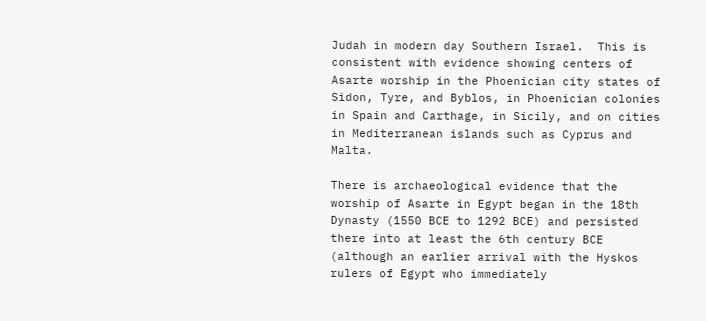Judah in modern day Southern Israel.  This is consistent with evidence showing centers of Asarte worship in the Phoenician city states of Sidon, Tyre, and Byblos, in Phoenician colonies in Spain and Carthage, in Sicily, and on cities in Mediterranean islands such as Cyprus and Malta.

There is archaeological evidence that the worship of Asarte in Egypt began in the 18th Dynasty (1550 BCE to 1292 BCE) and persisted there into at least the 6th century BCE (although an earlier arrival with the Hyskos rulers of Egypt who immediately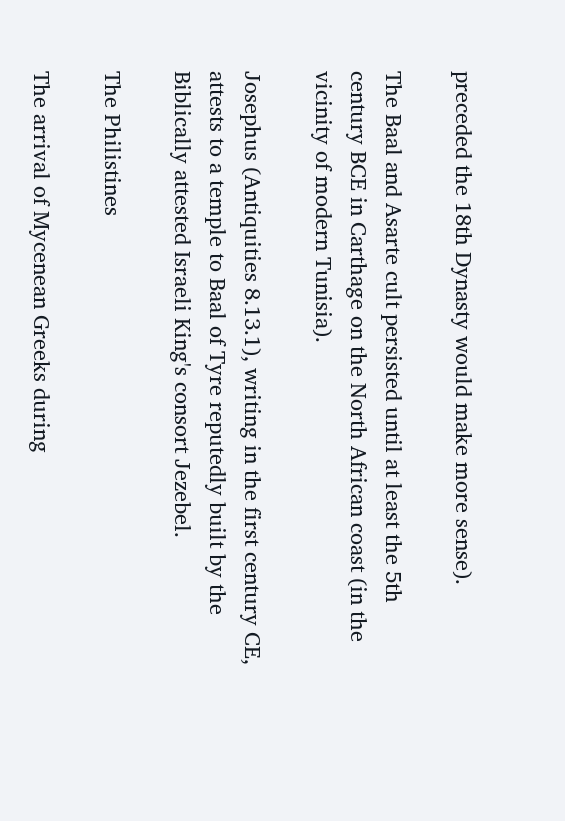preceded the 18th Dynasty would make more sense).

The Baal and Asarte cult persisted until at least the 5th century BCE in Carthage on the North African coast (in the vicinity of modern Tunisia).

Josephus (Antiquities 8.13.1), writing in the first century CE, attests to a temple to Baal of Tyre reputedly built by the Biblically attested Israeli King's consort Jezebel.

The Philistines

The arrival of Mycenean Greeks during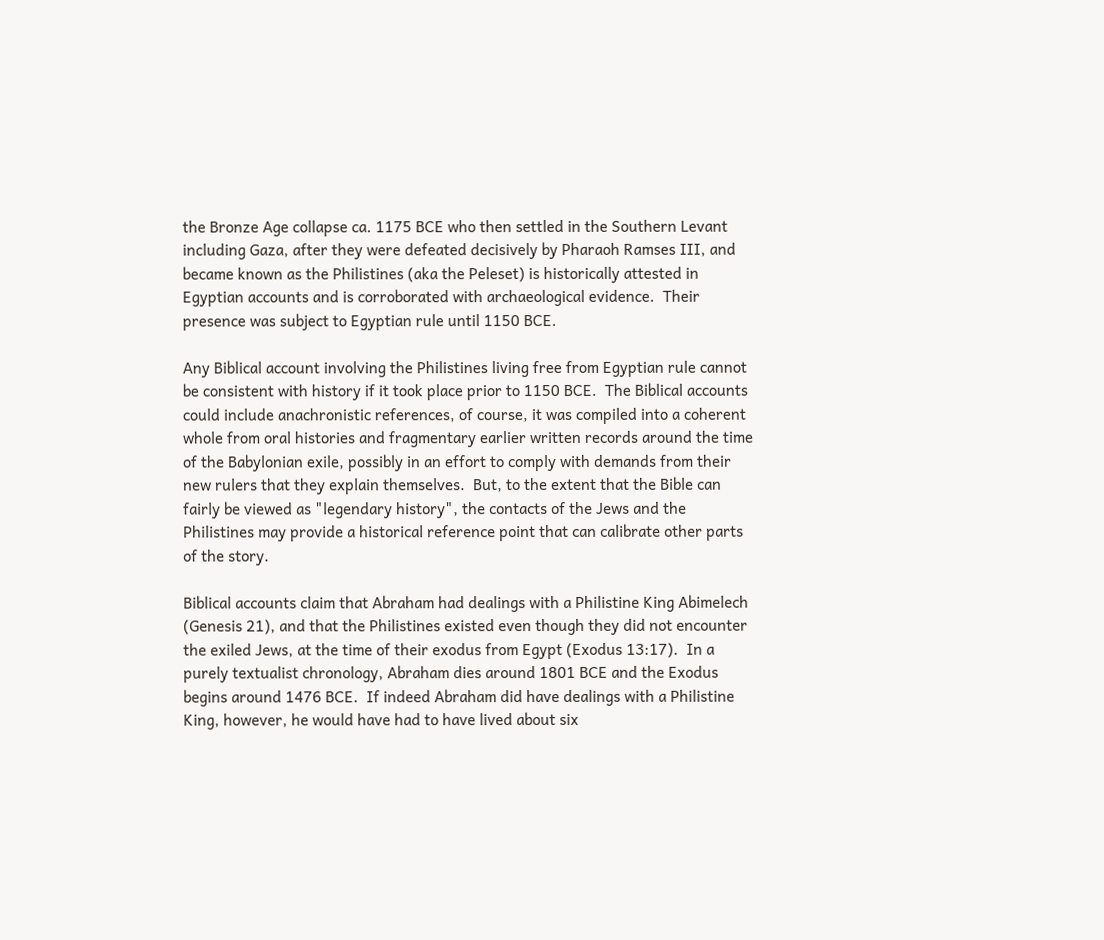the Bronze Age collapse ca. 1175 BCE who then settled in the Southern Levant including Gaza, after they were defeated decisively by Pharaoh Ramses III, and became known as the Philistines (aka the Peleset) is historically attested in Egyptian accounts and is corroborated with archaeological evidence.  Their presence was subject to Egyptian rule until 1150 BCE.

Any Biblical account involving the Philistines living free from Egyptian rule cannot be consistent with history if it took place prior to 1150 BCE.  The Biblical accounts could include anachronistic references, of course, it was compiled into a coherent whole from oral histories and fragmentary earlier written records around the time of the Babylonian exile, possibly in an effort to comply with demands from their new rulers that they explain themselves.  But, to the extent that the Bible can fairly be viewed as "legendary history", the contacts of the Jews and the Philistines may provide a historical reference point that can calibrate other parts of the story.

Biblical accounts claim that Abraham had dealings with a Philistine King Abimelech (Genesis 21), and that the Philistines existed even though they did not encounter the exiled Jews, at the time of their exodus from Egypt (Exodus 13:17).  In a purely textualist chronology, Abraham dies around 1801 BCE and the Exodus begins around 1476 BCE.  If indeed Abraham did have dealings with a Philistine King, however, he would have had to have lived about six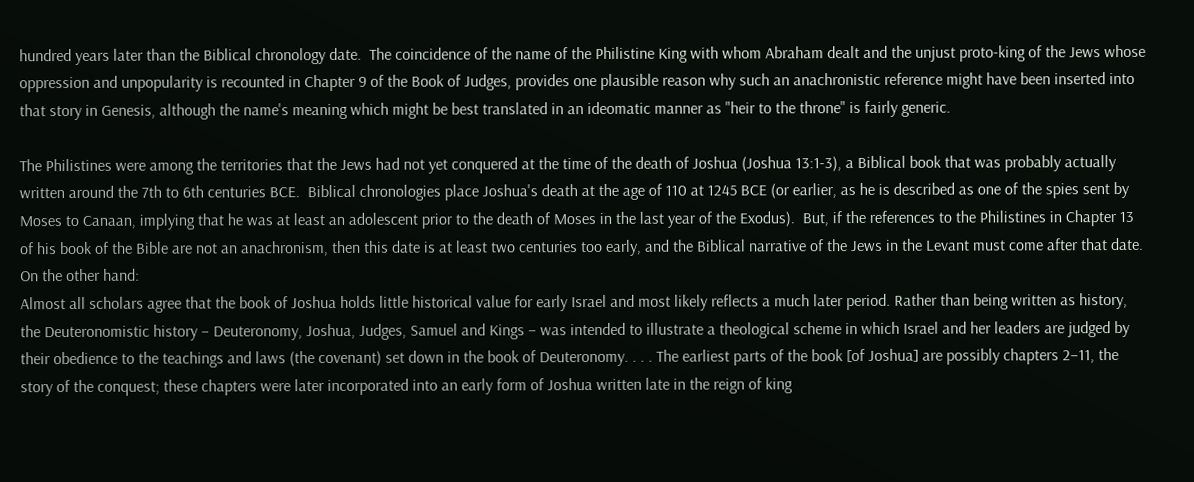hundred years later than the Biblical chronology date.  The coincidence of the name of the Philistine King with whom Abraham dealt and the unjust proto-king of the Jews whose oppression and unpopularity is recounted in Chapter 9 of the Book of Judges, provides one plausible reason why such an anachronistic reference might have been inserted into that story in Genesis, although the name's meaning which might be best translated in an ideomatic manner as "heir to the throne" is fairly generic.

The Philistines were among the territories that the Jews had not yet conquered at the time of the death of Joshua (Joshua 13:1-3), a Biblical book that was probably actually written around the 7th to 6th centuries BCE.  Biblical chronologies place Joshua's death at the age of 110 at 1245 BCE (or earlier, as he is described as one of the spies sent by Moses to Canaan, implying that he was at least an adolescent prior to the death of Moses in the last year of the Exodus).  But, if the references to the Philistines in Chapter 13 of his book of the Bible are not an anachronism, then this date is at least two centuries too early, and the Biblical narrative of the Jews in the Levant must come after that date.  On the other hand:
Almost all scholars agree that the book of Joshua holds little historical value for early Israel and most likely reflects a much later period. Rather than being written as history, the Deuteronomistic history – Deuteronomy, Joshua, Judges, Samuel and Kings – was intended to illustrate a theological scheme in which Israel and her leaders are judged by their obedience to the teachings and laws (the covenant) set down in the book of Deuteronomy. . . . The earliest parts of the book [of Joshua] are possibly chapters 2–11, the story of the conquest; these chapters were later incorporated into an early form of Joshua written late in the reign of king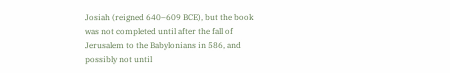Josiah (reigned 640–609 BCE), but the book was not completed until after the fall of Jerusalem to the Babylonians in 586, and possibly not until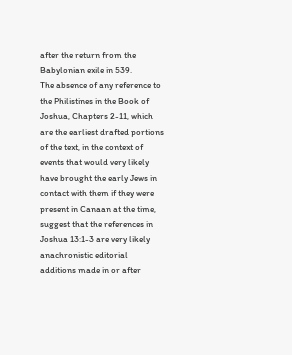after the return from the Babylonian exile in 539.
The absence of any reference to the Philistines in the Book of Joshua, Chapters 2-11, which are the earliest drafted portions of the text, in the context of events that would very likely have brought the early Jews in contact with them if they were present in Canaan at the time, suggest that the references in Joshua 13:1-3 are very likely anachronistic editorial additions made in or after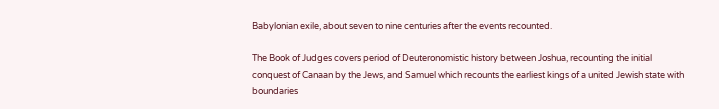Babylonian exile, about seven to nine centuries after the events recounted.

The Book of Judges covers period of Deuteronomistic history between Joshua, recounting the initial conquest of Canaan by the Jews, and Samuel which recounts the earliest kings of a united Jewish state with boundaries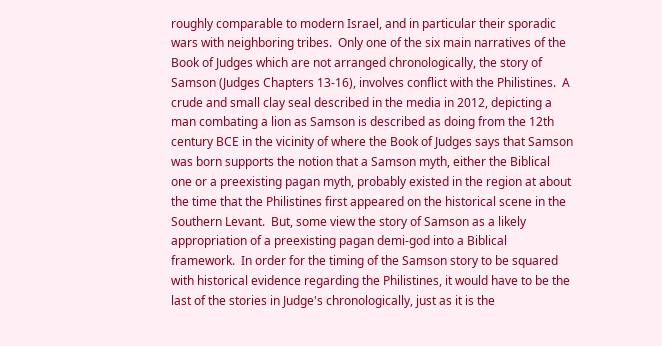roughly comparable to modern Israel, and in particular their sporadic wars with neighboring tribes.  Only one of the six main narratives of the Book of Judges which are not arranged chronologically, the story of Samson (Judges Chapters 13-16), involves conflict with the Philistines.  A crude and small clay seal described in the media in 2012, depicting a man combating a lion as Samson is described as doing from the 12th century BCE in the vicinity of where the Book of Judges says that Samson was born supports the notion that a Samson myth, either the Biblical one or a preexisting pagan myth, probably existed in the region at about the time that the Philistines first appeared on the historical scene in the Southern Levant.  But, some view the story of Samson as a likely appropriation of a preexisting pagan demi-god into a Biblical framework.  In order for the timing of the Samson story to be squared with historical evidence regarding the Philistines, it would have to be the last of the stories in Judge's chronologically, just as it is the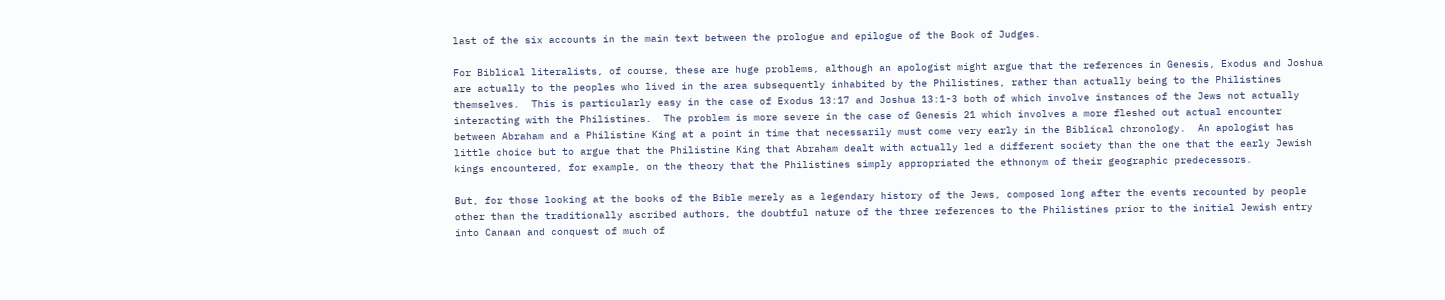last of the six accounts in the main text between the prologue and epilogue of the Book of Judges.

For Biblical literalists, of course, these are huge problems, although an apologist might argue that the references in Genesis, Exodus and Joshua are actually to the peoples who lived in the area subsequently inhabited by the Philistines, rather than actually being to the Philistines themselves.  This is particularly easy in the case of Exodus 13:17 and Joshua 13:1-3 both of which involve instances of the Jews not actually interacting with the Philistines.  The problem is more severe in the case of Genesis 21 which involves a more fleshed out actual encounter between Abraham and a Philistine King at a point in time that necessarily must come very early in the Biblical chronology.  An apologist has little choice but to argue that the Philistine King that Abraham dealt with actually led a different society than the one that the early Jewish kings encountered, for example, on the theory that the Philistines simply appropriated the ethnonym of their geographic predecessors.

But, for those looking at the books of the Bible merely as a legendary history of the Jews, composed long after the events recounted by people other than the traditionally ascribed authors, the doubtful nature of the three references to the Philistines prior to the initial Jewish entry into Canaan and conquest of much of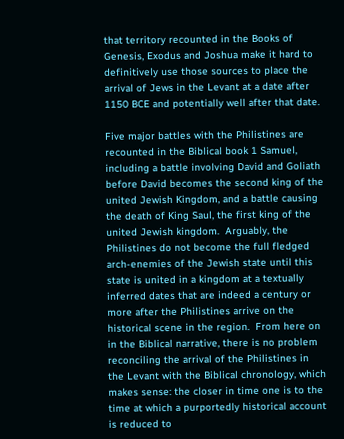that territory recounted in the Books of Genesis, Exodus and Joshua make it hard to definitively use those sources to place the arrival of Jews in the Levant at a date after 1150 BCE and potentially well after that date.

Five major battles with the Philistines are recounted in the Biblical book 1 Samuel, including a battle involving David and Goliath before David becomes the second king of the united Jewish Kingdom, and a battle causing the death of King Saul, the first king of the united Jewish kingdom.  Arguably, the Philistines do not become the full fledged arch-enemies of the Jewish state until this state is united in a kingdom at a textually inferred dates that are indeed a century or more after the Philistines arrive on the historical scene in the region.  From here on in the Biblical narrative, there is no problem reconciling the arrival of the Philistines in the Levant with the Biblical chronology, which makes sense: the closer in time one is to the time at which a purportedly historical account is reduced to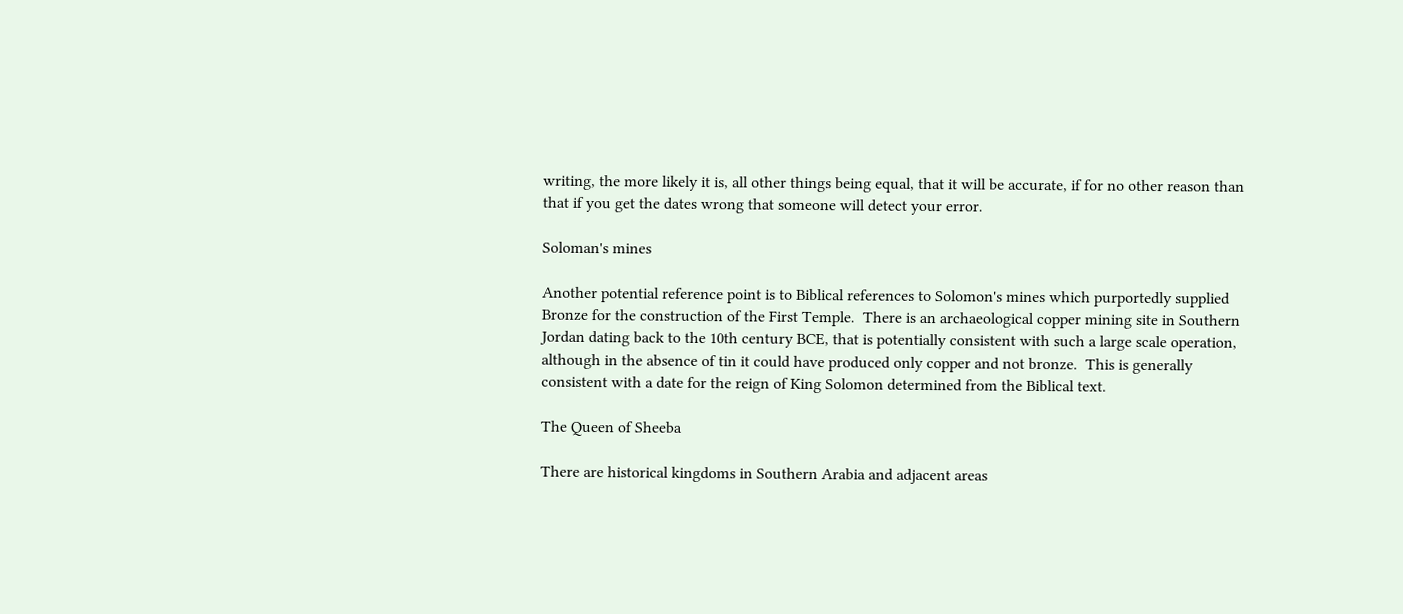writing, the more likely it is, all other things being equal, that it will be accurate, if for no other reason than that if you get the dates wrong that someone will detect your error.

Soloman's mines

Another potential reference point is to Biblical references to Solomon's mines which purportedly supplied Bronze for the construction of the First Temple.  There is an archaeological copper mining site in Southern Jordan dating back to the 10th century BCE, that is potentially consistent with such a large scale operation, although in the absence of tin it could have produced only copper and not bronze.  This is generally consistent with a date for the reign of King Solomon determined from the Biblical text.

The Queen of Sheeba

There are historical kingdoms in Southern Arabia and adjacent areas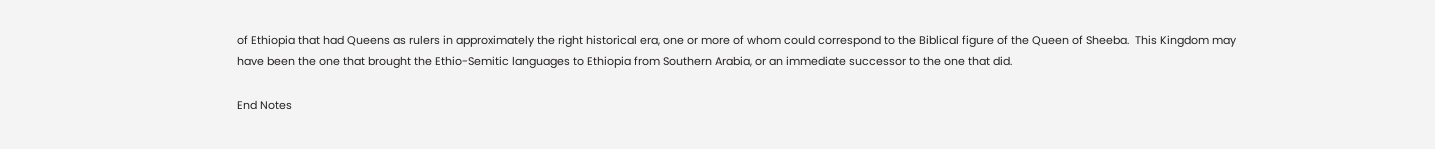of Ethiopia that had Queens as rulers in approximately the right historical era, one or more of whom could correspond to the Biblical figure of the Queen of Sheeba.  This Kingdom may have been the one that brought the Ethio-Semitic languages to Ethiopia from Southern Arabia, or an immediate successor to the one that did.

End Notes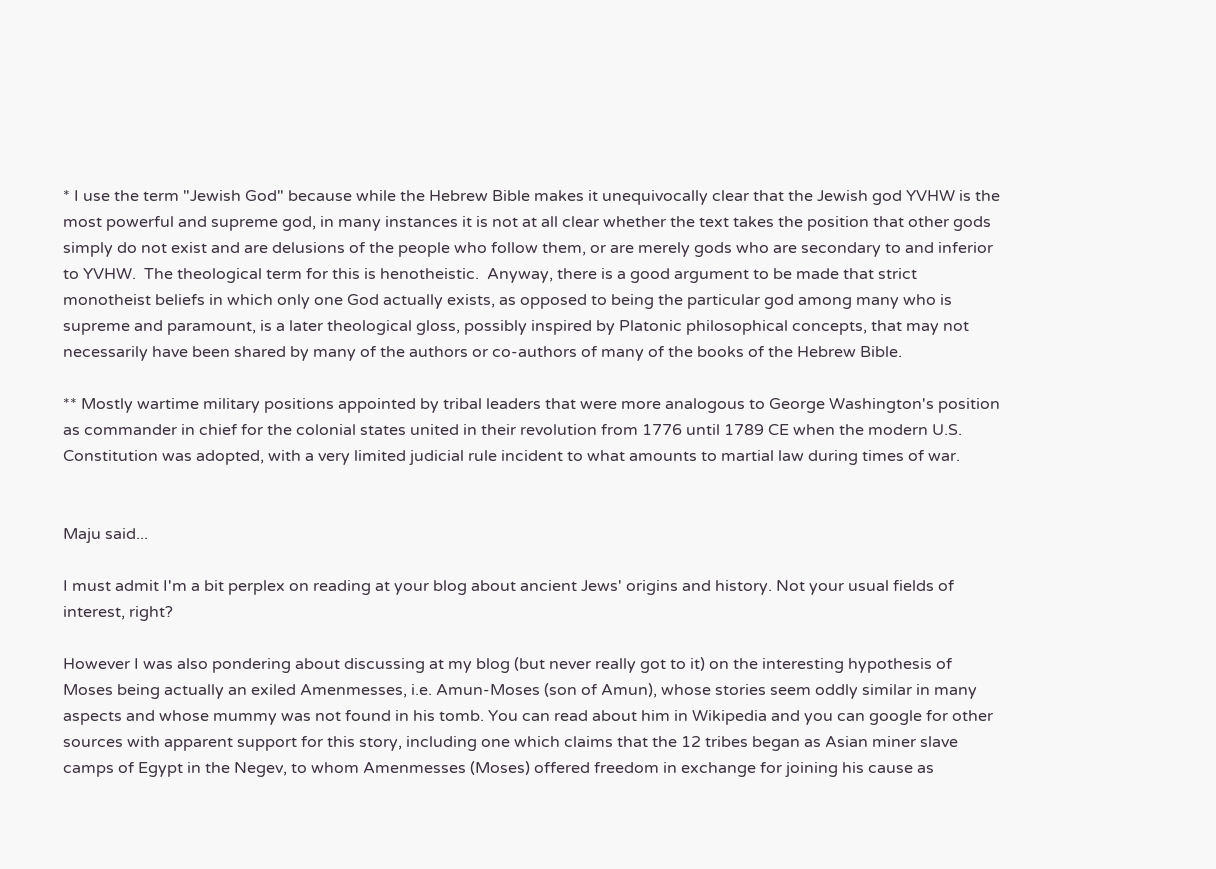* I use the term "Jewish God" because while the Hebrew Bible makes it unequivocally clear that the Jewish god YVHW is the most powerful and supreme god, in many instances it is not at all clear whether the text takes the position that other gods simply do not exist and are delusions of the people who follow them, or are merely gods who are secondary to and inferior to YVHW.  The theological term for this is henotheistic.  Anyway, there is a good argument to be made that strict monotheist beliefs in which only one God actually exists, as opposed to being the particular god among many who is supreme and paramount, is a later theological gloss, possibly inspired by Platonic philosophical concepts, that may not necessarily have been shared by many of the authors or co-authors of many of the books of the Hebrew Bible.

** Mostly wartime military positions appointed by tribal leaders that were more analogous to George Washington's position as commander in chief for the colonial states united in their revolution from 1776 until 1789 CE when the modern U.S. Constitution was adopted, with a very limited judicial rule incident to what amounts to martial law during times of war.


Maju said...

I must admit I'm a bit perplex on reading at your blog about ancient Jews' origins and history. Not your usual fields of interest, right?

However I was also pondering about discussing at my blog (but never really got to it) on the interesting hypothesis of Moses being actually an exiled Amenmesses, i.e. Amun-Moses (son of Amun), whose stories seem oddly similar in many aspects and whose mummy was not found in his tomb. You can read about him in Wikipedia and you can google for other sources with apparent support for this story, including one which claims that the 12 tribes began as Asian miner slave camps of Egypt in the Negev, to whom Amenmesses (Moses) offered freedom in exchange for joining his cause as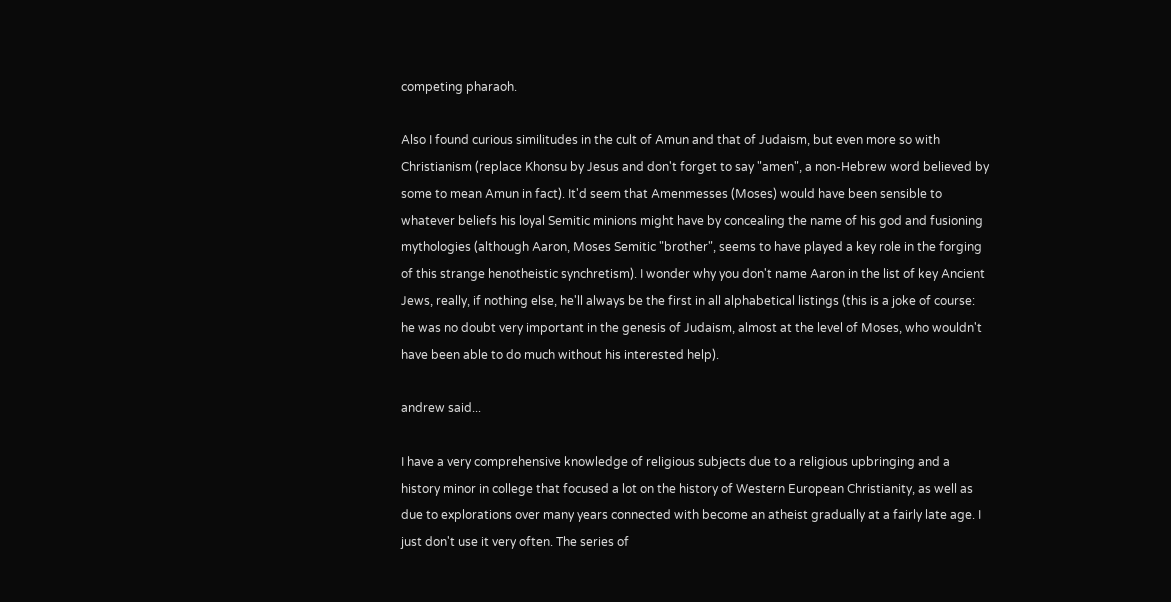competing pharaoh.

Also I found curious similitudes in the cult of Amun and that of Judaism, but even more so with Christianism (replace Khonsu by Jesus and don't forget to say "amen", a non-Hebrew word believed by some to mean Amun in fact). It'd seem that Amenmesses (Moses) would have been sensible to whatever beliefs his loyal Semitic minions might have by concealing the name of his god and fusioning mythologies (although Aaron, Moses Semitic "brother", seems to have played a key role in the forging of this strange henotheistic synchretism). I wonder why you don't name Aaron in the list of key Ancient Jews, really, if nothing else, he'll always be the first in all alphabetical listings (this is a joke of course: he was no doubt very important in the genesis of Judaism, almost at the level of Moses, who wouldn't have been able to do much without his interested help).

andrew said...

I have a very comprehensive knowledge of religious subjects due to a religious upbringing and a history minor in college that focused a lot on the history of Western European Christianity, as well as due to explorations over many years connected with become an atheist gradually at a fairly late age. I just don't use it very often. The series of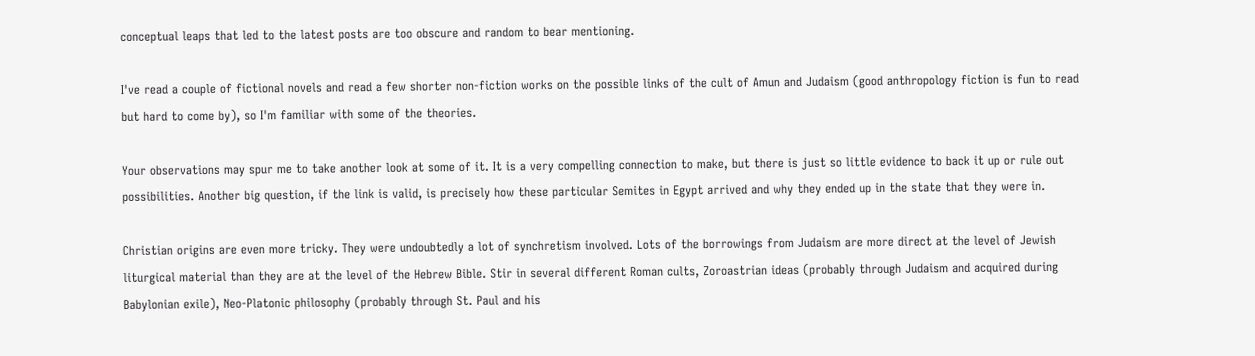conceptual leaps that led to the latest posts are too obscure and random to bear mentioning.

I've read a couple of fictional novels and read a few shorter non-fiction works on the possible links of the cult of Amun and Judaism (good anthropology fiction is fun to read but hard to come by), so I'm familiar with some of the theories.

Your observations may spur me to take another look at some of it. It is a very compelling connection to make, but there is just so little evidence to back it up or rule out possibilities. Another big question, if the link is valid, is precisely how these particular Semites in Egypt arrived and why they ended up in the state that they were in.

Christian origins are even more tricky. They were undoubtedly a lot of synchretism involved. Lots of the borrowings from Judaism are more direct at the level of Jewish liturgical material than they are at the level of the Hebrew Bible. Stir in several different Roman cults, Zoroastrian ideas (probably through Judaism and acquired during Babylonian exile), Neo-Platonic philosophy (probably through St. Paul and his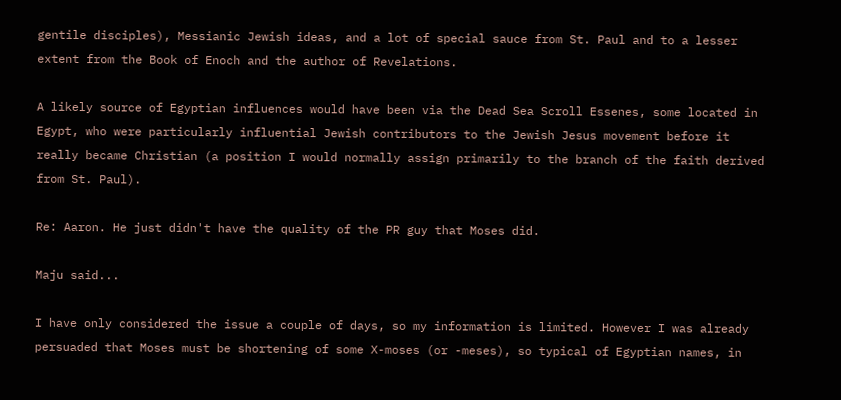gentile disciples), Messianic Jewish ideas, and a lot of special sauce from St. Paul and to a lesser extent from the Book of Enoch and the author of Revelations.

A likely source of Egyptian influences would have been via the Dead Sea Scroll Essenes, some located in Egypt, who were particularly influential Jewish contributors to the Jewish Jesus movement before it really became Christian (a position I would normally assign primarily to the branch of the faith derived from St. Paul).

Re: Aaron. He just didn't have the quality of the PR guy that Moses did.

Maju said...

I have only considered the issue a couple of days, so my information is limited. However I was already persuaded that Moses must be shortening of some X-moses (or -meses), so typical of Egyptian names, in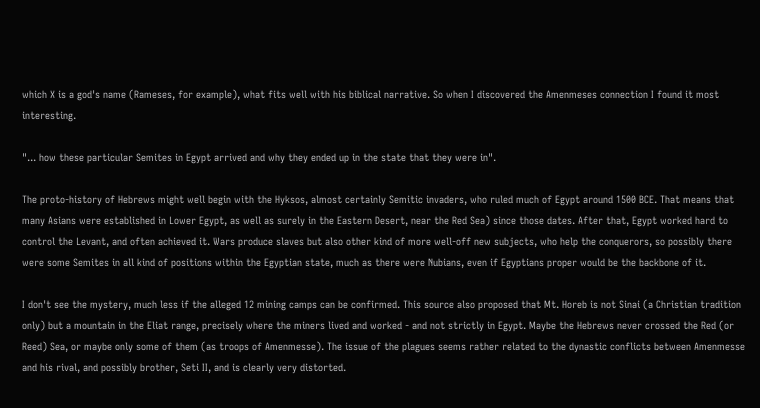which X is a god's name (Rameses, for example), what fits well with his biblical narrative. So when I discovered the Amenmeses connection I found it most interesting.

"... how these particular Semites in Egypt arrived and why they ended up in the state that they were in".

The proto-history of Hebrews might well begin with the Hyksos, almost certainly Semitic invaders, who ruled much of Egypt around 1500 BCE. That means that many Asians were established in Lower Egypt, as well as surely in the Eastern Desert, near the Red Sea) since those dates. After that, Egypt worked hard to control the Levant, and often achieved it. Wars produce slaves but also other kind of more well-off new subjects, who help the conquerors, so possibly there were some Semites in all kind of positions within the Egyptian state, much as there were Nubians, even if Egyptians proper would be the backbone of it.

I don't see the mystery, much less if the alleged 12 mining camps can be confirmed. This source also proposed that Mt. Horeb is not Sinai (a Christian tradition only) but a mountain in the Eliat range, precisely where the miners lived and worked - and not strictly in Egypt. Maybe the Hebrews never crossed the Red (or Reed) Sea, or maybe only some of them (as troops of Amenmesse). The issue of the plagues seems rather related to the dynastic conflicts between Amenmesse and his rival, and possibly brother, Seti II, and is clearly very distorted.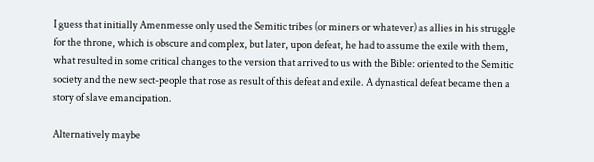I guess that initially Amenmesse only used the Semitic tribes (or miners or whatever) as allies in his struggle for the throne, which is obscure and complex, but later, upon defeat, he had to assume the exile with them, what resulted in some critical changes to the version that arrived to us with the Bible: oriented to the Semitic society and the new sect-people that rose as result of this defeat and exile. A dynastical defeat became then a story of slave emancipation.

Alternatively maybe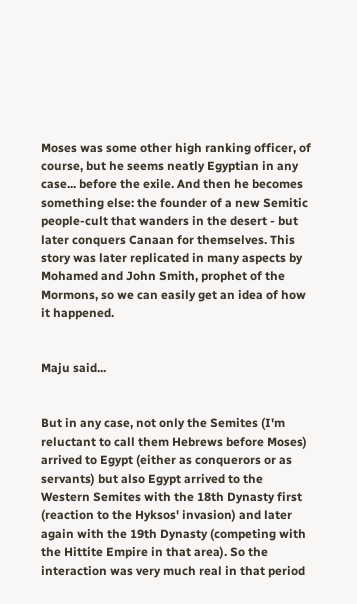Moses was some other high ranking officer, of course, but he seems neatly Egyptian in any case... before the exile. And then he becomes something else: the founder of a new Semitic people-cult that wanders in the desert - but later conquers Canaan for themselves. This story was later replicated in many aspects by Mohamed and John Smith, prophet of the Mormons, so we can easily get an idea of how it happened.


Maju said...


But in any case, not only the Semites (I'm reluctant to call them Hebrews before Moses) arrived to Egypt (either as conquerors or as servants) but also Egypt arrived to the Western Semites with the 18th Dynasty first (reaction to the Hyksos' invasion) and later again with the 19th Dynasty (competing with the Hittite Empire in that area). So the interaction was very much real in that period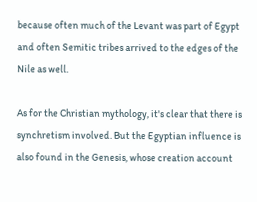because often much of the Levant was part of Egypt and often Semitic tribes arrived to the edges of the Nile as well.

As for the Christian mythology, it's clear that there is synchretism involved. But the Egyptian influence is also found in the Genesis, whose creation account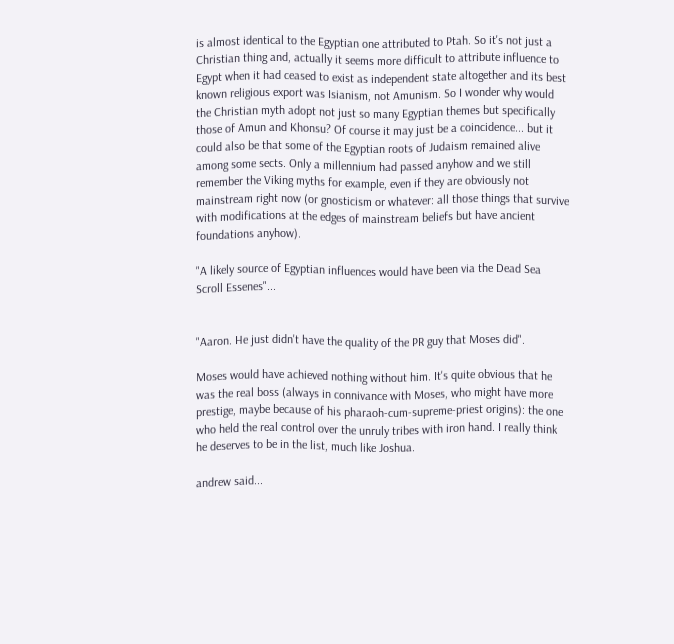is almost identical to the Egyptian one attributed to Ptah. So it's not just a Christian thing and, actually it seems more difficult to attribute influence to Egypt when it had ceased to exist as independent state altogether and its best known religious export was Isianism, not Amunism. So I wonder why would the Christian myth adopt not just so many Egyptian themes but specifically those of Amun and Khonsu? Of course it may just be a coincidence... but it could also be that some of the Egyptian roots of Judaism remained alive among some sects. Only a millennium had passed anyhow and we still remember the Viking myths for example, even if they are obviously not mainstream right now (or gnosticism or whatever: all those things that survive with modifications at the edges of mainstream beliefs but have ancient foundations anyhow).

"A likely source of Egyptian influences would have been via the Dead Sea Scroll Essenes"...


"Aaron. He just didn't have the quality of the PR guy that Moses did".

Moses would have achieved nothing without him. It's quite obvious that he was the real boss (always in connivance with Moses, who might have more prestige, maybe because of his pharaoh-cum-supreme-priest origins): the one who held the real control over the unruly tribes with iron hand. I really think he deserves to be in the list, much like Joshua.

andrew said...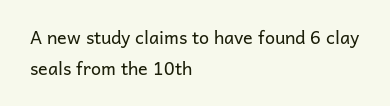A new study claims to have found 6 clay seals from the 10th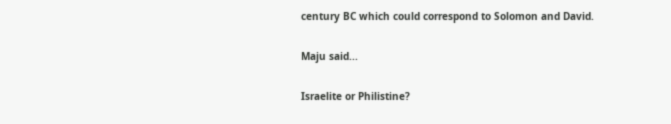century BC which could correspond to Solomon and David.

Maju said...

Israelite or Philistine?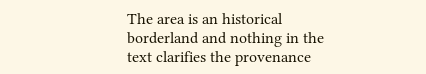The area is an historical borderland and nothing in the text clarifies the provenance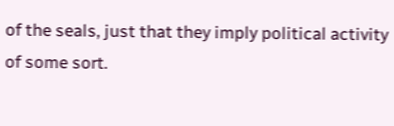of the seals, just that they imply political activity of some sort.